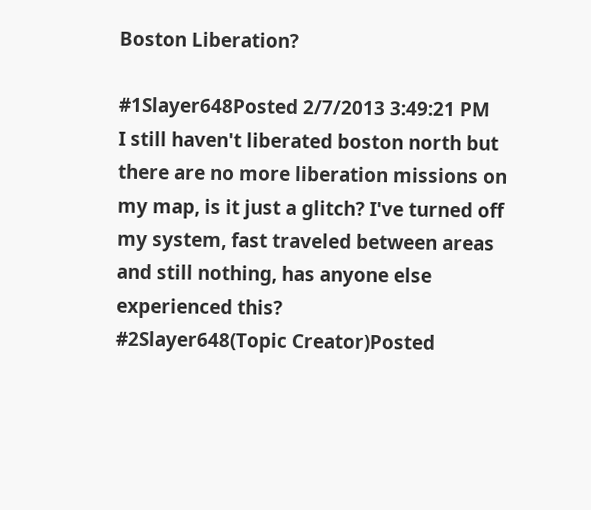Boston Liberation?

#1Slayer648Posted 2/7/2013 3:49:21 PM
I still haven't liberated boston north but there are no more liberation missions on my map, is it just a glitch? I've turned off my system, fast traveled between areas and still nothing, has anyone else experienced this?
#2Slayer648(Topic Creator)Posted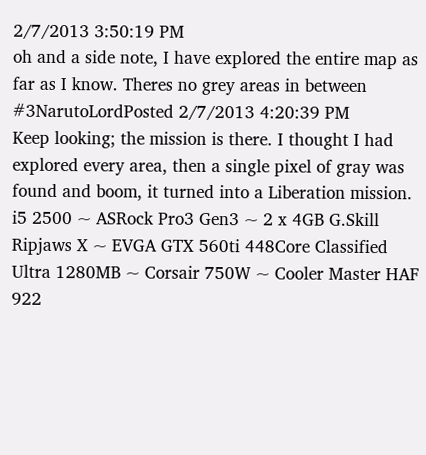2/7/2013 3:50:19 PM
oh and a side note, I have explored the entire map as far as I know. Theres no grey areas in between
#3NarutoLordPosted 2/7/2013 4:20:39 PM
Keep looking; the mission is there. I thought I had explored every area, then a single pixel of gray was found and boom, it turned into a Liberation mission.
i5 2500 ~ ASRock Pro3 Gen3 ~ 2 x 4GB G.Skill Ripjaws X ~ EVGA GTX 560ti 448Core Classified Ultra 1280MB ~ Corsair 750W ~ Cooler Master HAF 922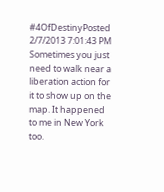#4OfDestinyPosted 2/7/2013 7:01:43 PM
Sometimes you just need to walk near a liberation action for it to show up on the map. It happened to me in New York too.